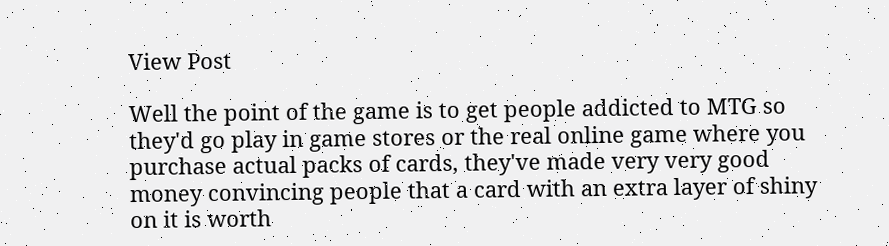View Post

Well the point of the game is to get people addicted to MTG so they'd go play in game stores or the real online game where you purchase actual packs of cards, they've made very very good money convincing people that a card with an extra layer of shiny on it is worth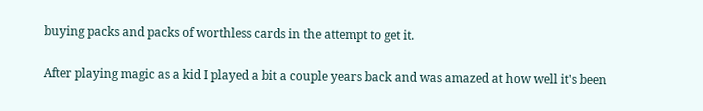buying packs and packs of worthless cards in the attempt to get it.

After playing magic as a kid I played a bit a couple years back and was amazed at how well it's been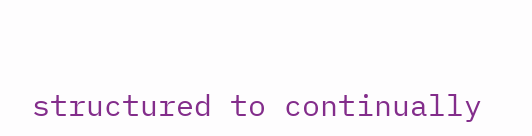structured to continually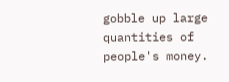gobble up large quantities of people's money.